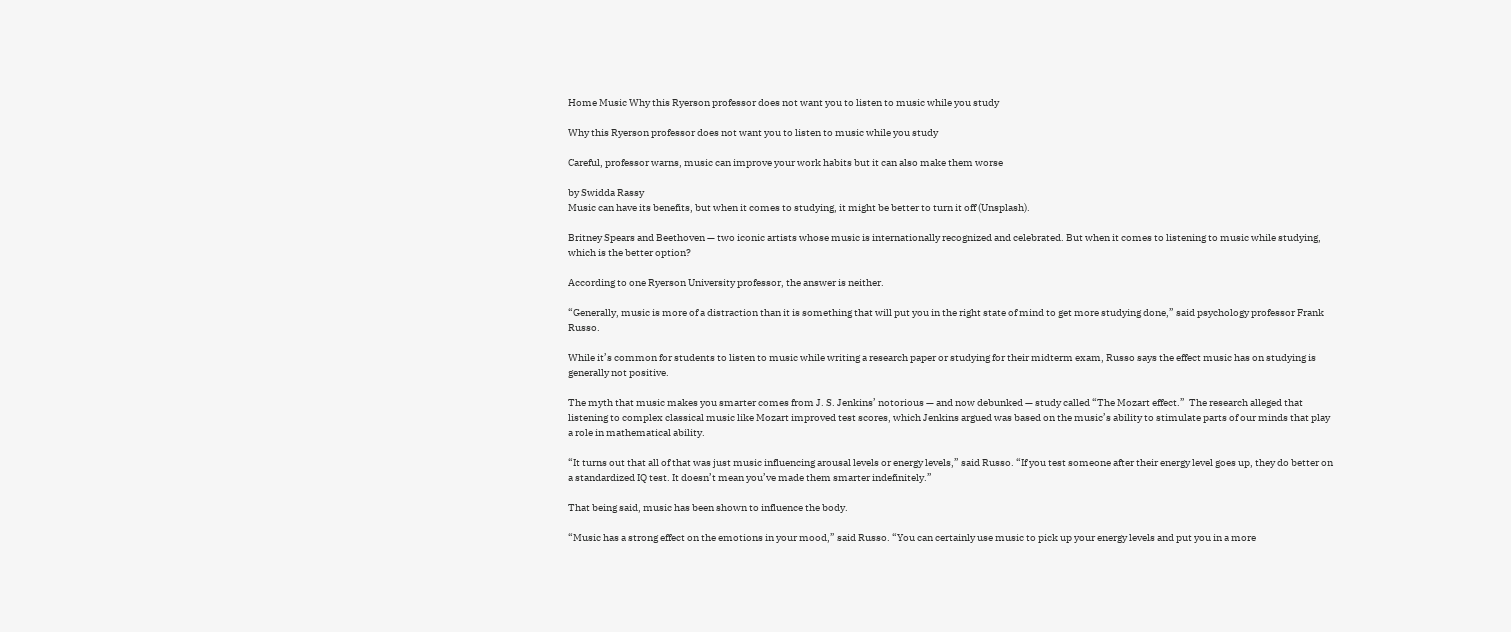Home Music Why this Ryerson professor does not want you to listen to music while you study

Why this Ryerson professor does not want you to listen to music while you study

Careful, professor warns, music can improve your work habits but it can also make them worse

by Swidda Rassy
Music can have its benefits, but when it comes to studying, it might be better to turn it off (Unsplash).

Britney Spears and Beethoven — two iconic artists whose music is internationally recognized and celebrated. But when it comes to listening to music while studying, which is the better option?

According to one Ryerson University professor, the answer is neither.

“Generally, music is more of a distraction than it is something that will put you in the right state of mind to get more studying done,” said psychology professor Frank Russo.

While it’s common for students to listen to music while writing a research paper or studying for their midterm exam, Russo says the effect music has on studying is generally not positive.

The myth that music makes you smarter comes from J. S. Jenkins’ notorious — and now debunked — study called “The Mozart effect.”  The research alleged that listening to complex classical music like Mozart improved test scores, which Jenkins argued was based on the music’s ability to stimulate parts of our minds that play a role in mathematical ability.

“It turns out that all of that was just music influencing arousal levels or energy levels,” said Russo. “If you test someone after their energy level goes up, they do better on a standardized IQ test. It doesn’t mean you’ve made them smarter indefinitely.”

That being said, music has been shown to influence the body.

“Music has a strong effect on the emotions in your mood,” said Russo. “You can certainly use music to pick up your energy levels and put you in a more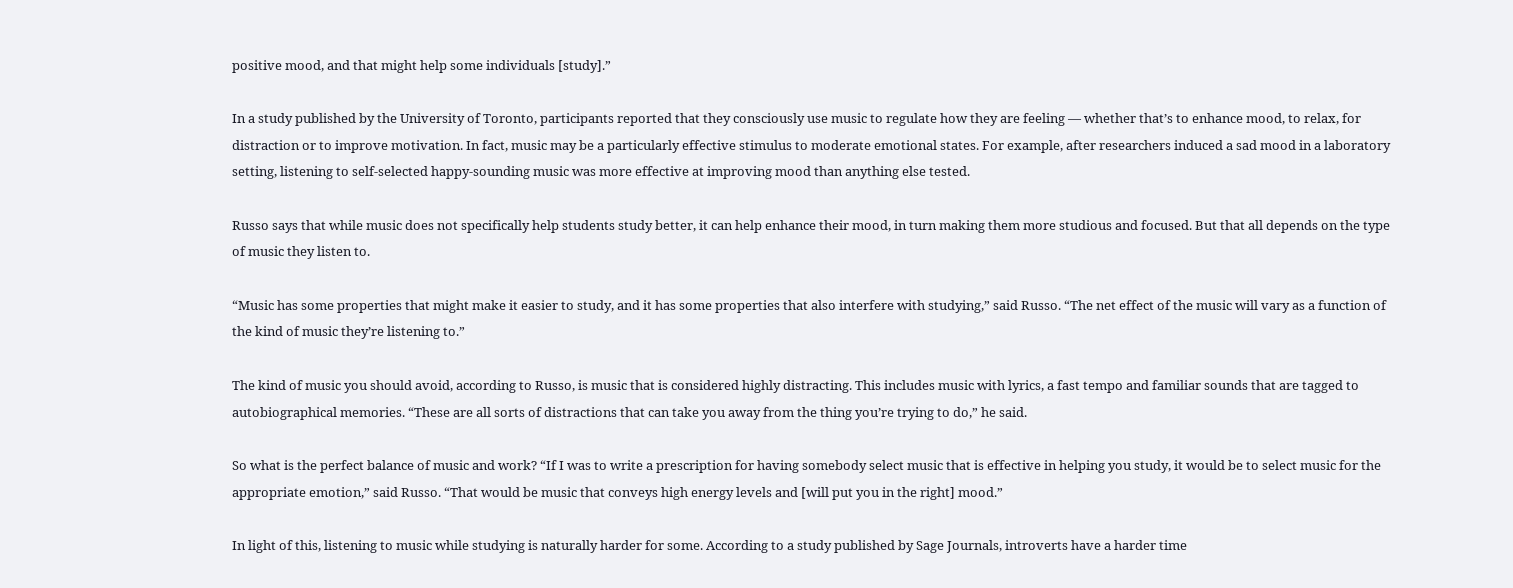positive mood, and that might help some individuals [study].”

In a study published by the University of Toronto, participants reported that they consciously use music to regulate how they are feeling — whether that’s to enhance mood, to relax, for distraction or to improve motivation. In fact, music may be a particularly effective stimulus to moderate emotional states. For example, after researchers induced a sad mood in a laboratory setting, listening to self-selected happy-sounding music was more effective at improving mood than anything else tested.

Russo says that while music does not specifically help students study better, it can help enhance their mood, in turn making them more studious and focused. But that all depends on the type of music they listen to.

“Music has some properties that might make it easier to study, and it has some properties that also interfere with studying,” said Russo. “The net effect of the music will vary as a function of the kind of music they’re listening to.”

The kind of music you should avoid, according to Russo, is music that is considered highly distracting. This includes music with lyrics, a fast tempo and familiar sounds that are tagged to autobiographical memories. “These are all sorts of distractions that can take you away from the thing you’re trying to do,” he said.

So what is the perfect balance of music and work? “If I was to write a prescription for having somebody select music that is effective in helping you study, it would be to select music for the appropriate emotion,” said Russo. “That would be music that conveys high energy levels and [will put you in the right] mood.”

In light of this, listening to music while studying is naturally harder for some. According to a study published by Sage Journals, introverts have a harder time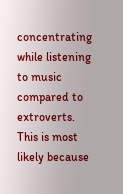concentrating while listening to music compared to extroverts. This is most likely because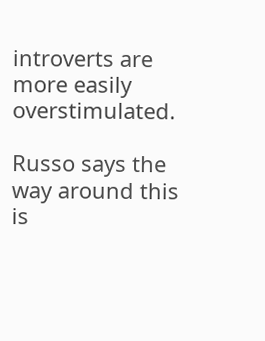introverts are more easily overstimulated.

Russo says the way around this is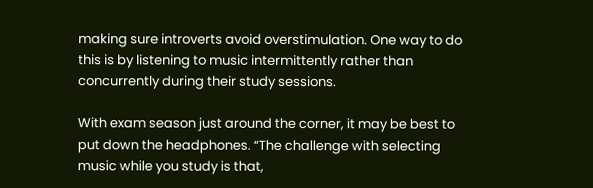making sure introverts avoid overstimulation. One way to do this is by listening to music intermittently rather than concurrently during their study sessions.

With exam season just around the corner, it may be best to put down the headphones. “The challenge with selecting music while you study is that,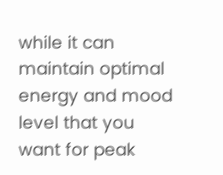while it can maintain optimal energy and mood level that you want for peak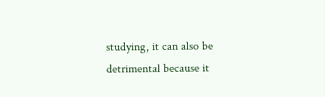studying, it can also be detrimental because it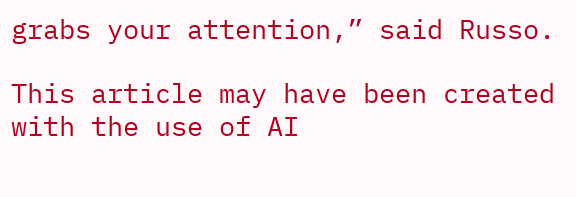grabs your attention,” said Russo.

This article may have been created with the use of AI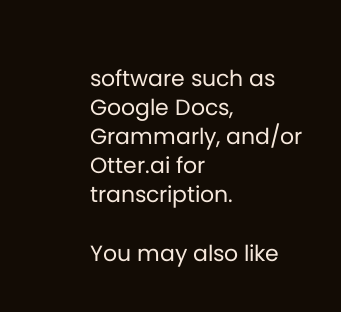software such as Google Docs, Grammarly, and/or Otter.ai for transcription.

You may also like